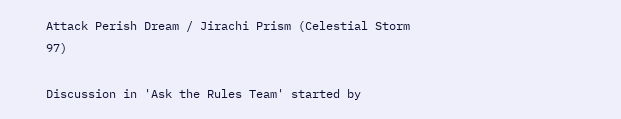Attack Perish Dream / Jirachi Prism (Celestial Storm 97)

Discussion in 'Ask the Rules Team' started by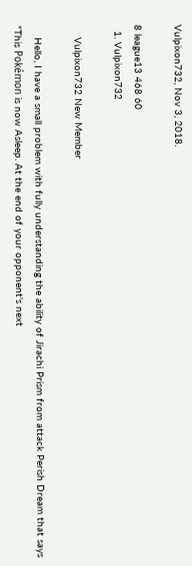Vulpixon732, Nov 3, 2018.

8 league13 468 60
  1. Vulpixon732

    Vulpixon732 New Member

    Hello, I have a small problem with fully understanding the ability of Jirachi Prism from attack Perish Dream that says "This Pokémon is now Asleep. At the end of your opponent's next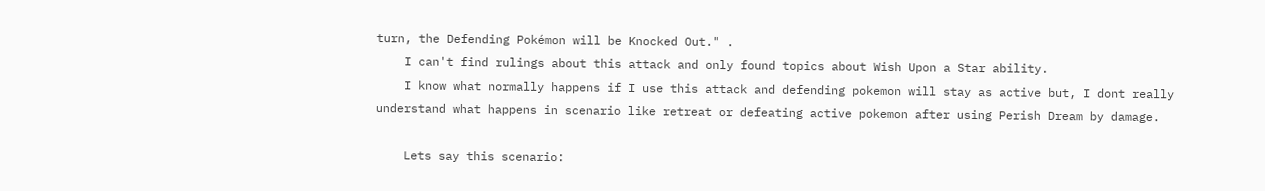turn, the Defending Pokémon will be Knocked Out." .
    I can't find rulings about this attack and only found topics about Wish Upon a Star ability.
    I know what normally happens if I use this attack and defending pokemon will stay as active but, I dont really understand what happens in scenario like retreat or defeating active pokemon after using Perish Dream by damage.

    Lets say this scenario: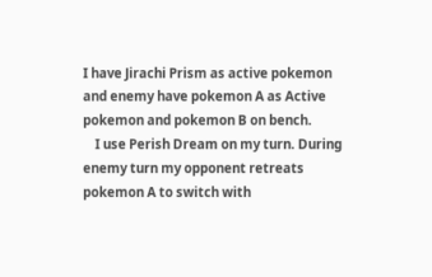I have Jirachi Prism as active pokemon and enemy have pokemon A as Active pokemon and pokemon B on bench.
    I use Perish Dream on my turn. During enemy turn my opponent retreats pokemon A to switch with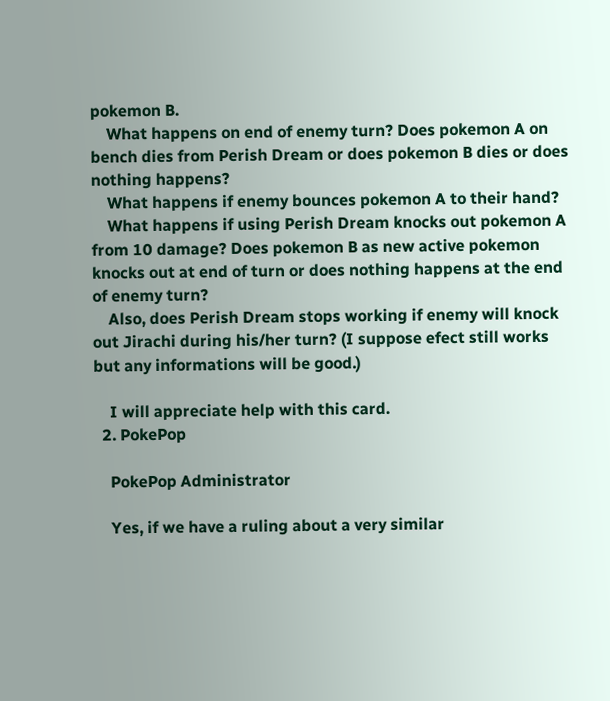pokemon B.
    What happens on end of enemy turn? Does pokemon A on bench dies from Perish Dream or does pokemon B dies or does nothing happens?
    What happens if enemy bounces pokemon A to their hand?
    What happens if using Perish Dream knocks out pokemon A from 10 damage? Does pokemon B as new active pokemon knocks out at end of turn or does nothing happens at the end of enemy turn?
    Also, does Perish Dream stops working if enemy will knock out Jirachi during his/her turn? (I suppose efect still works but any informations will be good.)

    I will appreciate help with this card.
  2. PokePop

    PokePop Administrator

    Yes, if we have a ruling about a very similar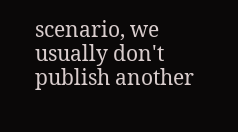scenario, we usually don't publish another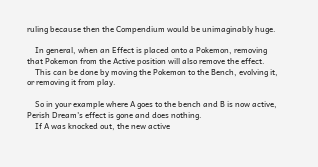ruling because then the Compendium would be unimaginably huge.

    In general, when an Effect is placed onto a Pokemon, removing that Pokemon from the Active position will also remove the effect.
    This can be done by moving the Pokemon to the Bench, evolving it, or removing it from play.

    So in your example where A goes to the bench and B is now active, Perish Dream's effect is gone and does nothing.
    If A was knocked out, the new active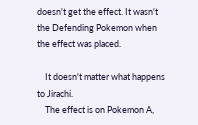doesn't get the effect. It wasn't the Defending Pokemon when the effect was placed.

    It doesn't matter what happens to Jirachi.
    The effect is on Pokemon A,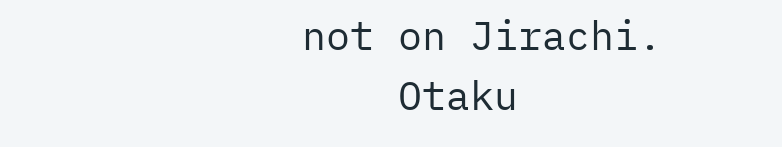not on Jirachi.
    Otaku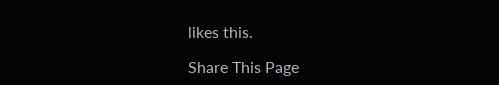likes this.

Share This Page